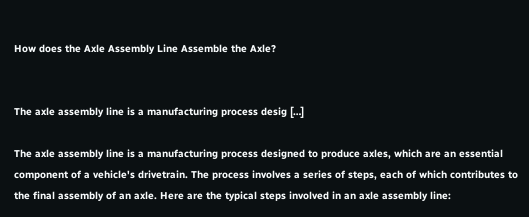How does the Axle Assembly Line Assemble the Axle?


The axle assembly line is a manufacturing process desig […]

The axle assembly line is a manufacturing process designed to produce axles, which are an essential component of a vehicle's drivetrain. The process involves a series of steps, each of which contributes to the final assembly of an axle. Here are the typical steps involved in an axle assembly line: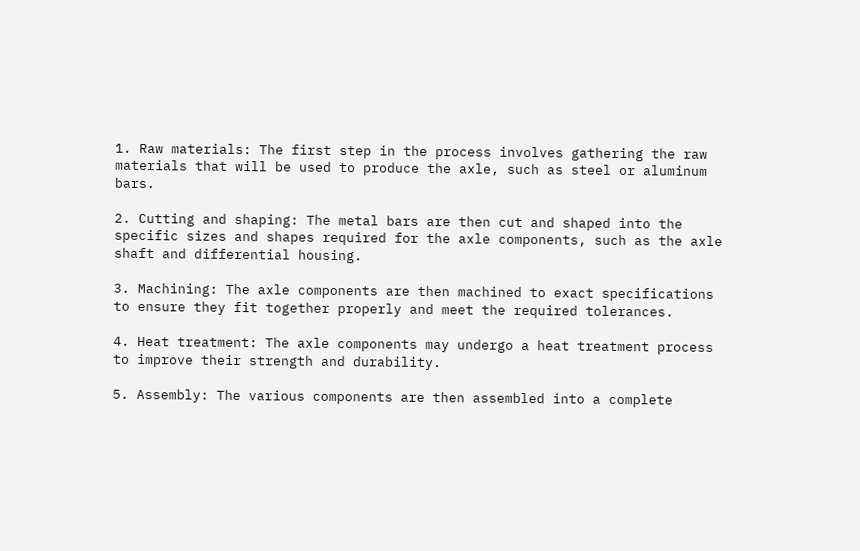1. Raw materials: The first step in the process involves gathering the raw materials that will be used to produce the axle, such as steel or aluminum bars.

2. Cutting and shaping: The metal bars are then cut and shaped into the specific sizes and shapes required for the axle components, such as the axle shaft and differential housing.

3. Machining: The axle components are then machined to exact specifications to ensure they fit together properly and meet the required tolerances.

4. Heat treatment: The axle components may undergo a heat treatment process to improve their strength and durability.

5. Assembly: The various components are then assembled into a complete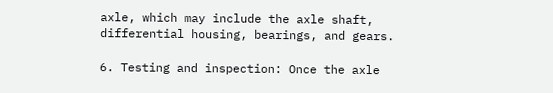axle, which may include the axle shaft, differential housing, bearings, and gears.

6. Testing and inspection: Once the axle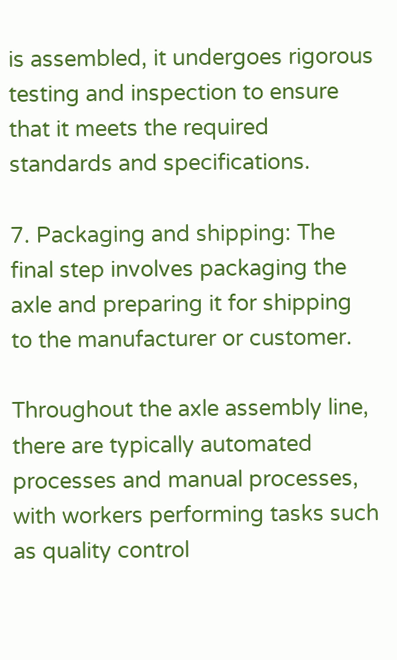is assembled, it undergoes rigorous testing and inspection to ensure that it meets the required standards and specifications.

7. Packaging and shipping: The final step involves packaging the axle and preparing it for shipping to the manufacturer or customer.

Throughout the axle assembly line, there are typically automated processes and manual processes, with workers performing tasks such as quality control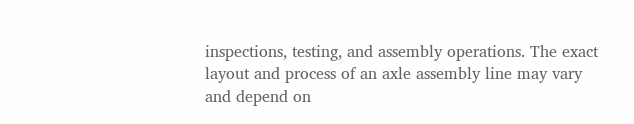inspections, testing, and assembly operations. The exact layout and process of an axle assembly line may vary and depend on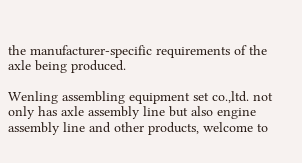the manufacturer-specific requirements of the axle being produced.

Wenling assembling equipment set co.,ltd. not only has axle assembly line but also engine assembly line and other products, welcome to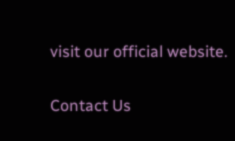visit our official website.

Contact Us